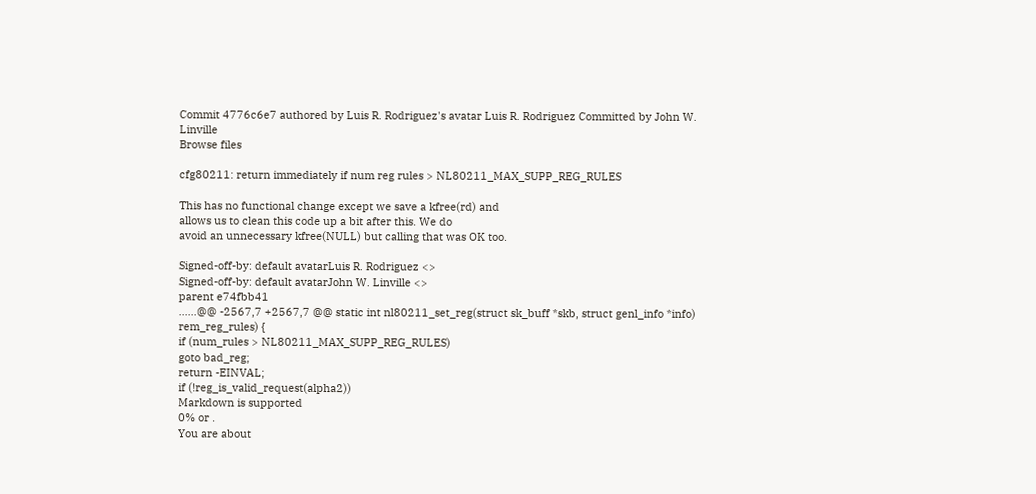Commit 4776c6e7 authored by Luis R. Rodriguez's avatar Luis R. Rodriguez Committed by John W. Linville
Browse files

cfg80211: return immediately if num reg rules > NL80211_MAX_SUPP_REG_RULES

This has no functional change except we save a kfree(rd) and
allows us to clean this code up a bit after this. We do
avoid an unnecessary kfree(NULL) but calling that was OK too.

Signed-off-by: default avatarLuis R. Rodriguez <>
Signed-off-by: default avatarJohn W. Linville <>
parent e74fbb41
......@@ -2567,7 +2567,7 @@ static int nl80211_set_reg(struct sk_buff *skb, struct genl_info *info)
rem_reg_rules) {
if (num_rules > NL80211_MAX_SUPP_REG_RULES)
goto bad_reg;
return -EINVAL;
if (!reg_is_valid_request(alpha2))
Markdown is supported
0% or .
You are about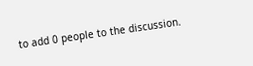to add 0 people to the discussion.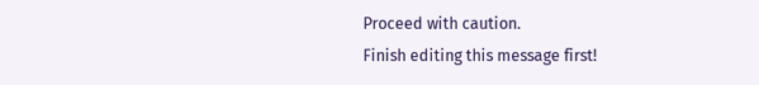Proceed with caution.
Finish editing this message first!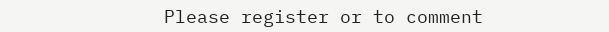Please register or to comment